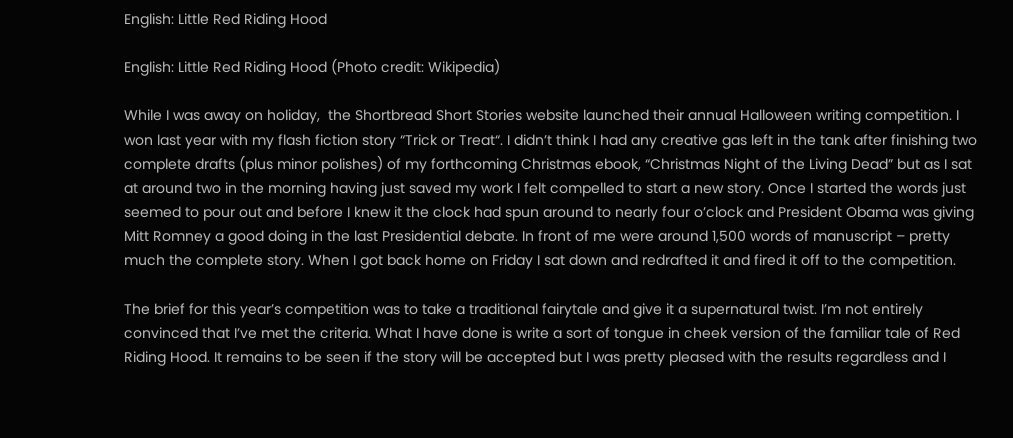English: Little Red Riding Hood

English: Little Red Riding Hood (Photo credit: Wikipedia)

While I was away on holiday,  the Shortbread Short Stories website launched their annual Halloween writing competition. I won last year with my flash fiction story “Trick or Treat“. I didn’t think I had any creative gas left in the tank after finishing two complete drafts (plus minor polishes) of my forthcoming Christmas ebook, “Christmas Night of the Living Dead” but as I sat at around two in the morning having just saved my work I felt compelled to start a new story. Once I started the words just seemed to pour out and before I knew it the clock had spun around to nearly four o’clock and President Obama was giving Mitt Romney a good doing in the last Presidential debate. In front of me were around 1,500 words of manuscript – pretty much the complete story. When I got back home on Friday I sat down and redrafted it and fired it off to the competition.

The brief for this year’s competition was to take a traditional fairytale and give it a supernatural twist. I’m not entirely convinced that I’ve met the criteria. What I have done is write a sort of tongue in cheek version of the familiar tale of Red Riding Hood. It remains to be seen if the story will be accepted but I was pretty pleased with the results regardless and I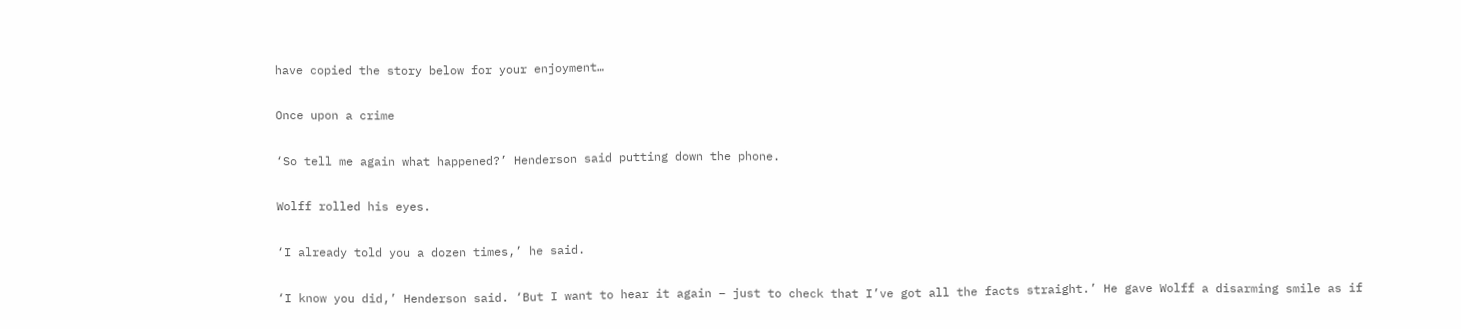have copied the story below for your enjoyment…

Once upon a crime

‘So tell me again what happened?’ Henderson said putting down the phone.

Wolff rolled his eyes.

‘I already told you a dozen times,’ he said.

‘I know you did,’ Henderson said. ‘But I want to hear it again – just to check that I’ve got all the facts straight.’ He gave Wolff a disarming smile as if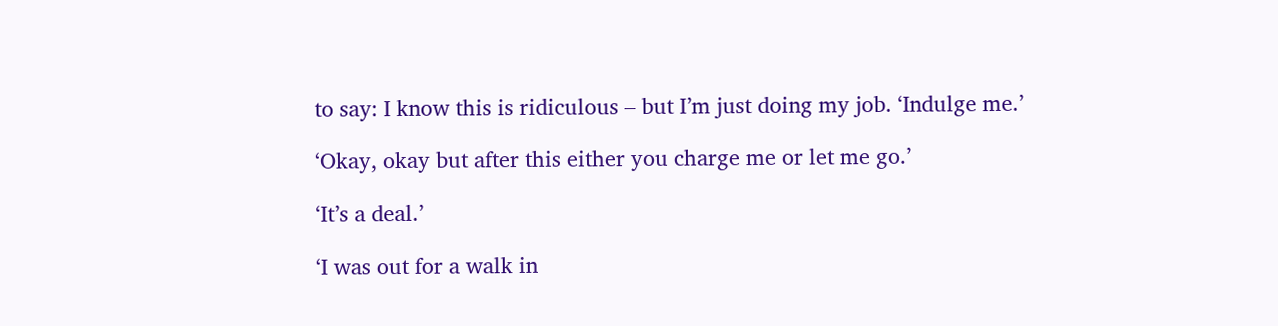to say: I know this is ridiculous – but I’m just doing my job. ‘Indulge me.’

‘Okay, okay but after this either you charge me or let me go.’

‘It’s a deal.’

‘I was out for a walk in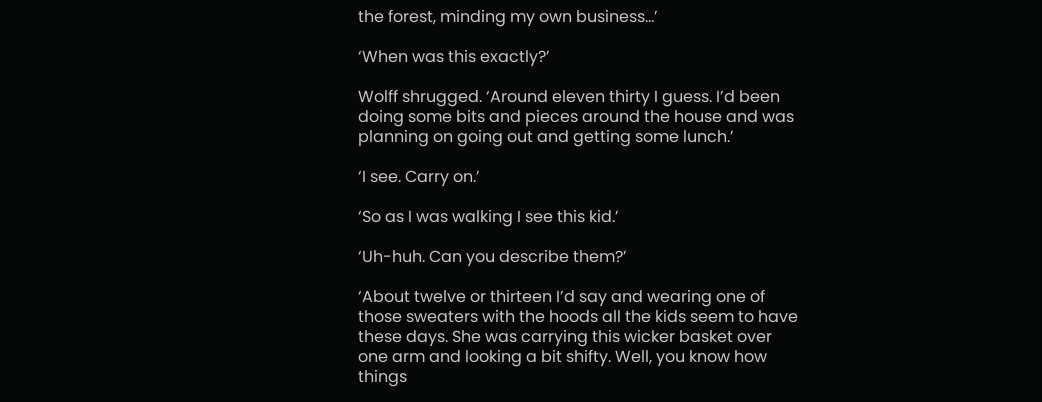the forest, minding my own business…’

‘When was this exactly?’

Wolff shrugged. ‘Around eleven thirty I guess. I’d been doing some bits and pieces around the house and was planning on going out and getting some lunch.’

‘I see. Carry on.’

‘So as I was walking I see this kid.’

‘Uh-huh. Can you describe them?’

‘About twelve or thirteen I’d say and wearing one of those sweaters with the hoods all the kids seem to have these days. She was carrying this wicker basket over one arm and looking a bit shifty. Well, you know how things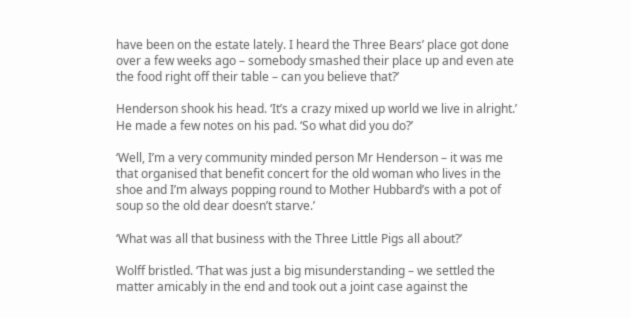have been on the estate lately. I heard the Three Bears’ place got done over a few weeks ago – somebody smashed their place up and even ate the food right off their table – can you believe that?’

Henderson shook his head. ‘It’s a crazy mixed up world we live in alright.’ He made a few notes on his pad. ‘So what did you do?’

‘Well, I’m a very community minded person Mr Henderson – it was me that organised that benefit concert for the old woman who lives in the shoe and I’m always popping round to Mother Hubbard’s with a pot of soup so the old dear doesn’t starve.’

‘What was all that business with the Three Little Pigs all about?’

Wolff bristled. ‘That was just a big misunderstanding – we settled the matter amicably in the end and took out a joint case against the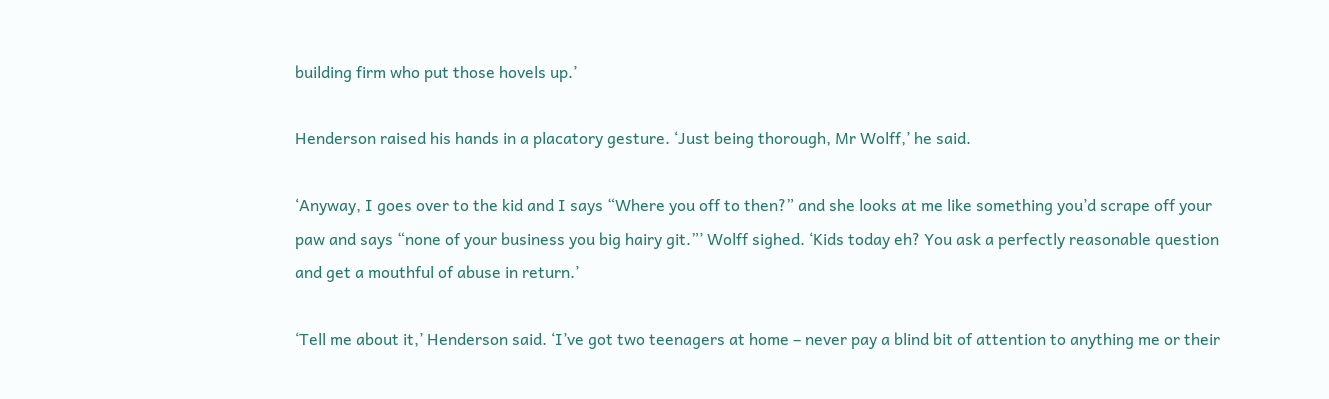building firm who put those hovels up.’

Henderson raised his hands in a placatory gesture. ‘Just being thorough, Mr Wolff,’ he said.

‘Anyway, I goes over to the kid and I says “Where you off to then?” and she looks at me like something you’d scrape off your paw and says “none of your business you big hairy git.”’ Wolff sighed. ‘Kids today eh? You ask a perfectly reasonable question and get a mouthful of abuse in return.’

‘Tell me about it,’ Henderson said. ‘I’ve got two teenagers at home – never pay a blind bit of attention to anything me or their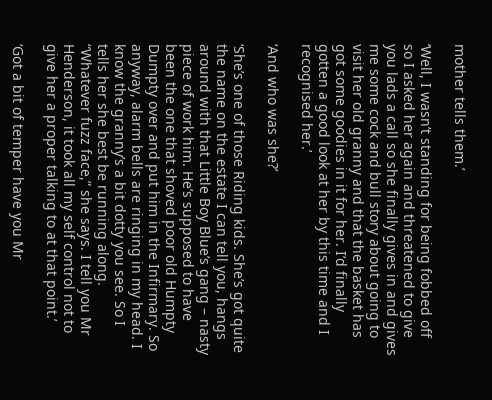mother tells them.’

‘Well, I wasn’t standing for being fobbed off so I asked her again and threatened to give you lads a call so she finally gives in and gives me some cock and bull story about going to visit her old granny and that the basket has got some goodies in it for her. I’d finally gotten a good look at her by this time and I recognised her.’

‘And who was she?’

‘She’s one of those Riding kids. She’s got quite the name on the estate I can tell you, hangs around with that Little Boy Blue’s gang – nasty piece of work him. He’s supposed to have been the one that shoved poor old Humpty Dumpty over and put him in the Infirmary. So anyway, alarm bells are ringing in my head. I know the granny’s a bit dotty you see. So I tells her she best be running along. “Whatever fuzz face,” she says. I tell you Mr Henderson, it took all my self control not to give her a proper talking to at that point.’

‘Got a bit of temper have you Mr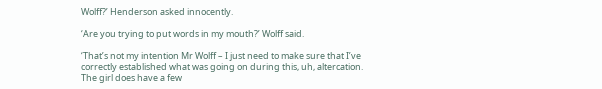Wolff?’ Henderson asked innocently.

‘Are you trying to put words in my mouth?’ Wolff said.

‘That’s not my intention Mr Wolff – I just need to make sure that I’ve correctly established what was going on during this, uh, altercation. The girl does have a few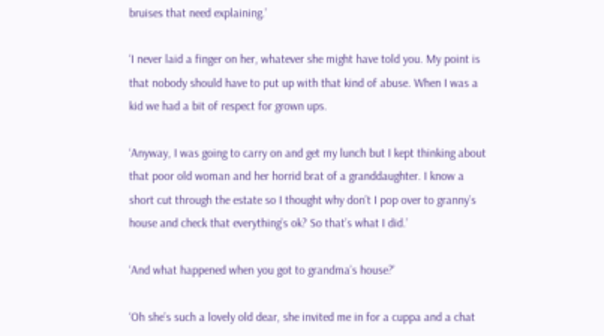bruises that need explaining.’

‘I never laid a finger on her, whatever she might have told you. My point is that nobody should have to put up with that kind of abuse. When I was a kid we had a bit of respect for grown ups.

‘Anyway, I was going to carry on and get my lunch but I kept thinking about that poor old woman and her horrid brat of a granddaughter. I know a short cut through the estate so I thought why don’t I pop over to granny’s house and check that everything’s ok? So that’s what I did.’

‘And what happened when you got to grandma’s house?’

‘Oh she’s such a lovely old dear, she invited me in for a cuppa and a chat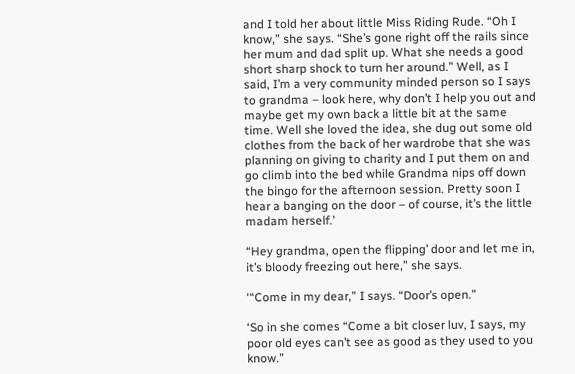and I told her about little Miss Riding Rude. “Oh I know,” she says. “She’s gone right off the rails since her mum and dad split up. What she needs a good short sharp shock to turn her around.” Well, as I said, I’m a very community minded person so I says to grandma – look here, why don’t I help you out and maybe get my own back a little bit at the same time. Well she loved the idea, she dug out some old clothes from the back of her wardrobe that she was planning on giving to charity and I put them on and go climb into the bed while Grandma nips off down the bingo for the afternoon session. Pretty soon I hear a banging on the door – of course, it’s the little madam herself.’

“Hey grandma, open the flipping’ door and let me in, it’s bloody freezing out here,” she says.

‘“Come in my dear,” I says. “Door’s open.”

‘So in she comes “Come a bit closer luv, I says, my poor old eyes can’t see as good as they used to you know.”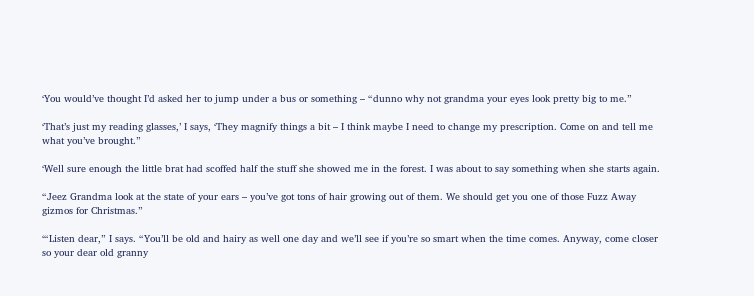‘You would’ve thought I’d asked her to jump under a bus or something – “dunno why not grandma your eyes look pretty big to me.”

‘That’s just my reading glasses,’ I says, ‘They magnify things a bit – I think maybe I need to change my prescription. Come on and tell me what you’ve brought.”

‘Well sure enough the little brat had scoffed half the stuff she showed me in the forest. I was about to say something when she starts again.

“Jeez Grandma look at the state of your ears – you’ve got tons of hair growing out of them. We should get you one of those Fuzz Away gizmos for Christmas.”

‘“Listen dear,” I says. “You’ll be old and hairy as well one day and we’ll see if you’re so smart when the time comes. Anyway, come closer so your dear old granny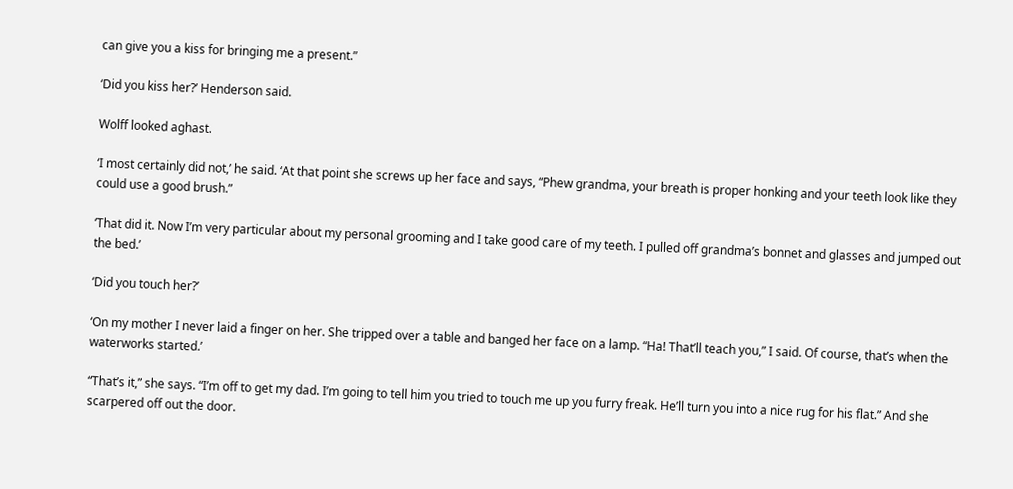can give you a kiss for bringing me a present.”

‘Did you kiss her?’ Henderson said.

Wolff looked aghast.

‘I most certainly did not,’ he said. ‘At that point she screws up her face and says, “Phew grandma, your breath is proper honking and your teeth look like they could use a good brush.”

‘That did it. Now I’m very particular about my personal grooming and I take good care of my teeth. I pulled off grandma’s bonnet and glasses and jumped out the bed.’

‘Did you touch her?’

‘On my mother I never laid a finger on her. She tripped over a table and banged her face on a lamp. “Ha! That’ll teach you,” I said. Of course, that’s when the waterworks started.’

“That’s it,” she says. “I’m off to get my dad. I’m going to tell him you tried to touch me up you furry freak. He’ll turn you into a nice rug for his flat.” And she scarpered off out the door.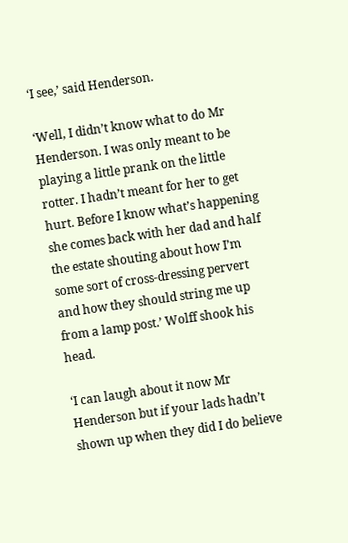‘I see,’ said Henderson.

‘Well, I didn’t know what to do Mr Henderson. I was only meant to be playing a little prank on the little rotter. I hadn’t meant for her to get hurt. Before I know what’s happening she comes back with her dad and half the estate shouting about how I’m some sort of cross-dressing pervert and how they should string me up from a lamp post.’ Wolff shook his head.

‘I can laugh about it now Mr Henderson but if your lads hadn’t shown up when they did I do believe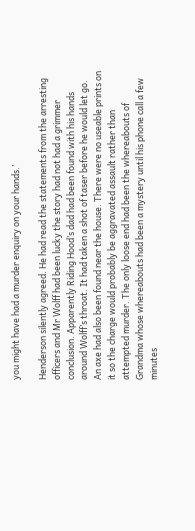you might have had a murder enquiry on your hands.’

Henderson silently agreed. He had read the statements from the arresting officers and Mr Wolff had been lucky the story had not had a grimmer conclusion. Apparently Riding Hood’s dad had been found with his hands around Wolff’s throat. It had taken a shot of taser before he would let go. An axe had also been found near the house. There were no useable prints on it so the charge would probably be aggravated assault rather than attempted murder. The only loose end had been the whereabouts of Grandma whose whereabouts had been a mystery until his phone call a few minutes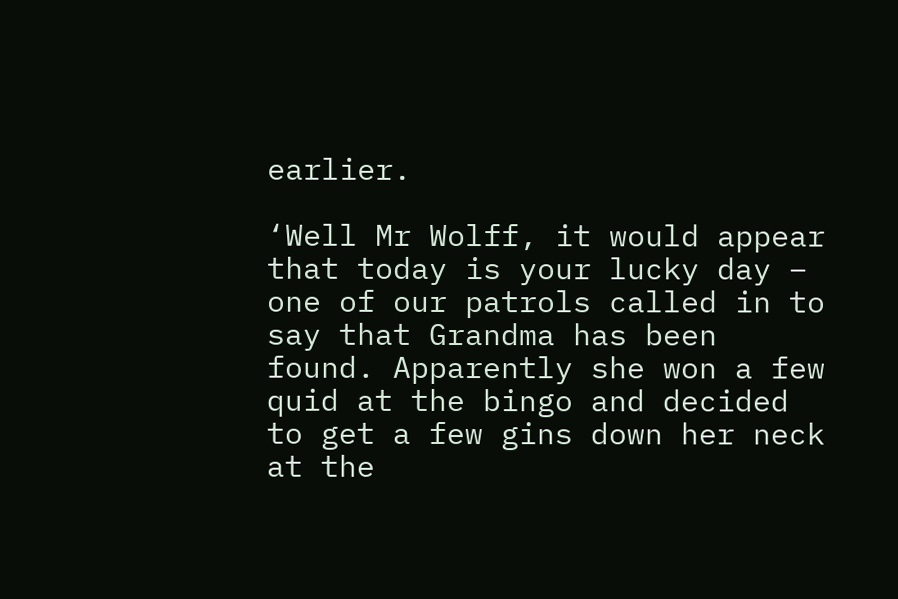earlier.

‘Well Mr Wolff, it would appear that today is your lucky day – one of our patrols called in to say that Grandma has been found. Apparently she won a few quid at the bingo and decided to get a few gins down her neck at the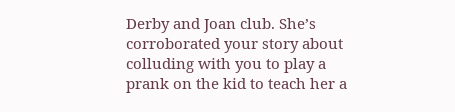Derby and Joan club. She’s corroborated your story about colluding with you to play a prank on the kid to teach her a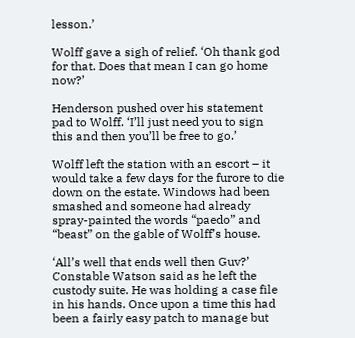lesson.’

Wolff gave a sigh of relief. ‘Oh thank god for that. Does that mean I can go home now?’

Henderson pushed over his statement pad to Wolff. ‘I’ll just need you to sign this and then you’ll be free to go.’

Wolff left the station with an escort – it would take a few days for the furore to die down on the estate. Windows had been smashed and someone had already spray-painted the words “paedo” and “beast” on the gable of Wolff’s house.

‘All’s well that ends well then Guv?’ Constable Watson said as he left the custody suite. He was holding a case file in his hands. Once upon a time this had been a fairly easy patch to manage but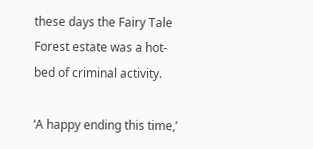these days the Fairy Tale Forest estate was a hot-bed of criminal activity.

‘A happy ending this time,’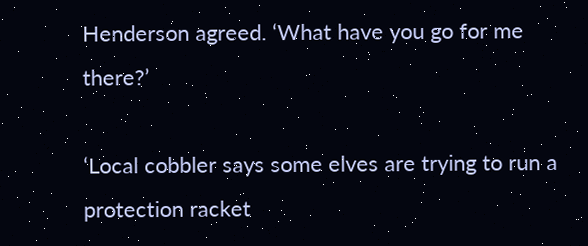Henderson agreed. ‘What have you go for me there?’

‘Local cobbler says some elves are trying to run a protection racket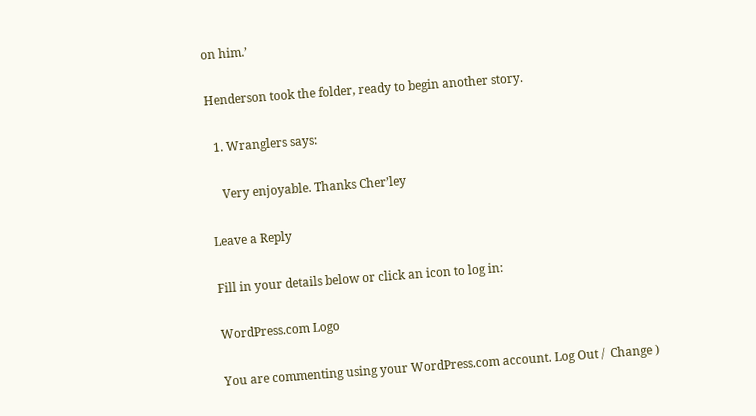on him.’

Henderson took the folder, ready to begin another story.

  1. Wranglers says:

    Very enjoyable. Thanks Cher’ley

Leave a Reply

Fill in your details below or click an icon to log in:

WordPress.com Logo

You are commenting using your WordPress.com account. Log Out /  Change )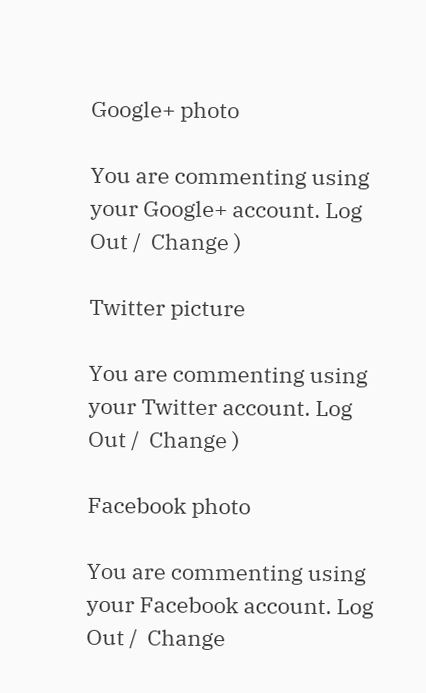Google+ photo

You are commenting using your Google+ account. Log Out /  Change )

Twitter picture

You are commenting using your Twitter account. Log Out /  Change )

Facebook photo

You are commenting using your Facebook account. Log Out /  Change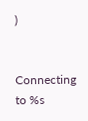)


Connecting to %s